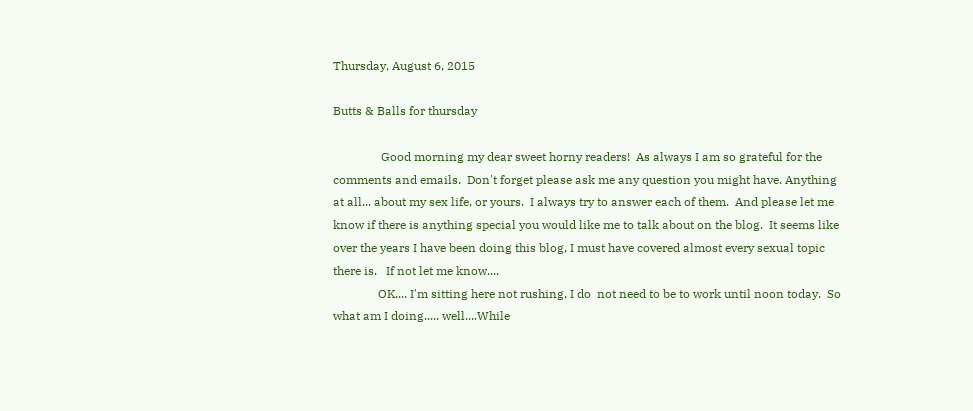Thursday, August 6, 2015

Butts & Balls for thursday

                Good morning my dear sweet horny readers!  As always I am so grateful for the comments and emails.  Don't forget please ask me any question you might have. Anything at all... about my sex life, or yours.  I always try to answer each of them.  And please let me know if there is anything special you would like me to talk about on the blog.  It seems like over the years I have been doing this blog, I must have covered almost every sexual topic there is.   If not let me know....
               OK.... I'm sitting here not rushing, I do  not need to be to work until noon today.  So what am I doing..... well....While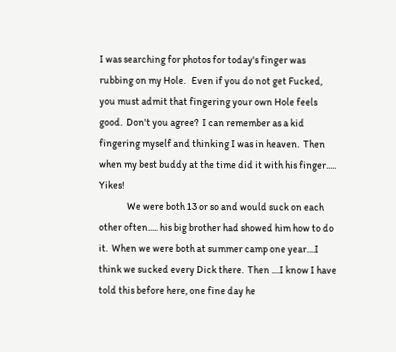I was searching for photos for today's finger was rubbing on my Hole.   Even if you do not get Fucked, you must admit that fingering your own Hole feels good.  Don't you agree?  I can remember as a kid fingering myself and thinking I was in heaven.  Then when my best buddy at the time did it with his finger..... Yikes!
              We were both 13 or so and would suck on each other often..... his big brother had showed him how to do it.  When we were both at summer camp one year....I think we sucked every Dick there.  Then ....I know I have told this before here, one fine day he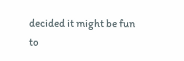decided it might be fun to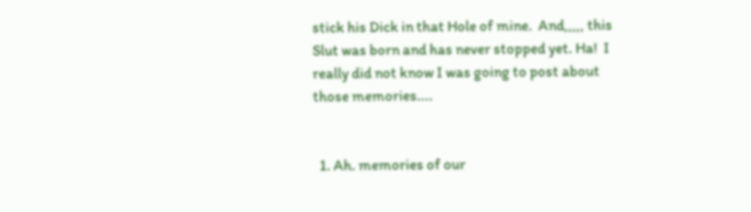stick his Dick in that Hole of mine.  And,,,,, this Slut was born and has never stopped yet. Ha!  I really did not know I was going to post about those memories....


  1. Ah. memories of our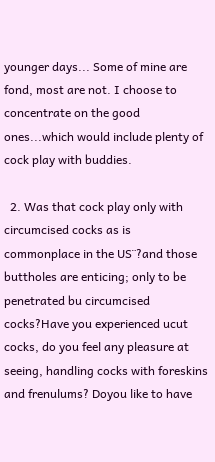younger days... Some of mine are fond, most are not. I choose to concentrate on the good ones...which would include plenty of cock play with buddies.

  2. Was that cock play only with circumcised cocks as is commonplace in the US¨?and those buttholes are enticing; only to be penetrated bu circumcised cocks?Have you experienced ucut cocks, do you feel any pleasure at seeing, handling cocks with foreskins and frenulums? Doyou like to have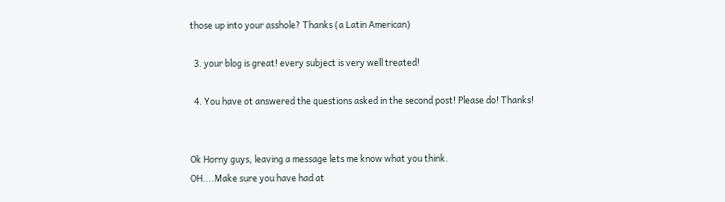those up into your asshole? Thanks (a Latin American)

  3. your blog is great! every subject is very well treated!

  4. You have ot answered the questions asked in the second post! Please do! Thanks!


Ok Horny guys, leaving a message lets me know what you think.
OH....Make sure you have had at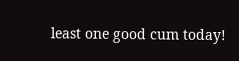least one good cum today!